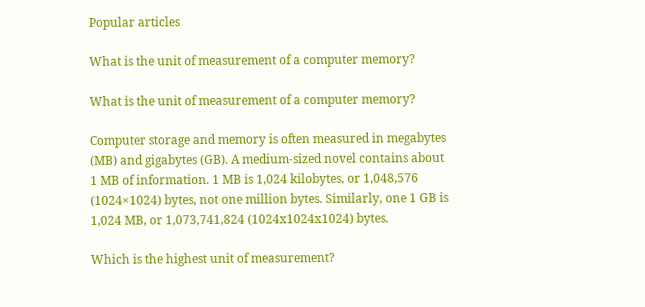Popular articles

What is the unit of measurement of a computer memory?

What is the unit of measurement of a computer memory?

Computer storage and memory is often measured in megabytes (MB) and gigabytes (GB). A medium-sized novel contains about 1 MB of information. 1 MB is 1,024 kilobytes, or 1,048,576 (1024×1024) bytes, not one million bytes. Similarly, one 1 GB is 1,024 MB, or 1,073,741,824 (1024x1024x1024) bytes.

Which is the highest unit of measurement?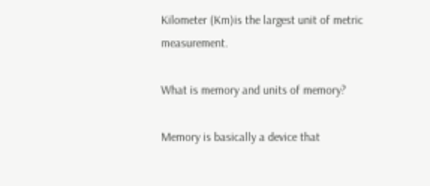Kilometer (Km)is the largest unit of metric measurement.

What is memory and units of memory?

Memory is basically a device that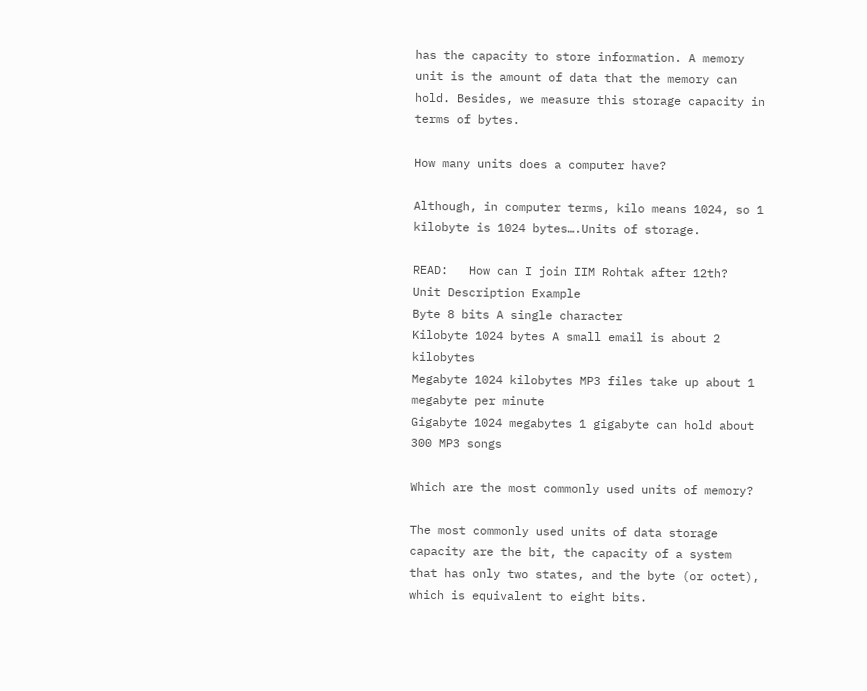has the capacity to store information. A memory unit is the amount of data that the memory can hold. Besides, we measure this storage capacity in terms of bytes.

How many units does a computer have?

Although, in computer terms, kilo means 1024, so 1 kilobyte is 1024 bytes….Units of storage.

READ:   How can I join IIM Rohtak after 12th?
Unit Description Example
Byte 8 bits A single character
Kilobyte 1024 bytes A small email is about 2 kilobytes
Megabyte 1024 kilobytes MP3 files take up about 1 megabyte per minute
Gigabyte 1024 megabytes 1 gigabyte can hold about 300 MP3 songs

Which are the most commonly used units of memory?

The most commonly used units of data storage capacity are the bit, the capacity of a system that has only two states, and the byte (or octet), which is equivalent to eight bits.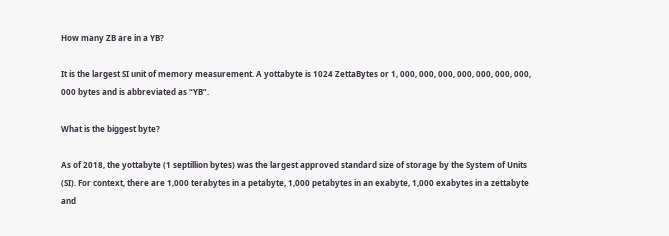How many ZB are in a YB?

It is the largest SI unit of memory measurement. A yottabyte is 1024 ZettaBytes or 1, 000, 000, 000, 000, 000, 000, 000, 000 bytes and is abbreviated as “YB”.

What is the biggest byte?

As of 2018, the yottabyte (1 septillion bytes) was the largest approved standard size of storage by the System of Units (SI). For context, there are 1,000 terabytes in a petabyte, 1,000 petabytes in an exabyte, 1,000 exabytes in a zettabyte and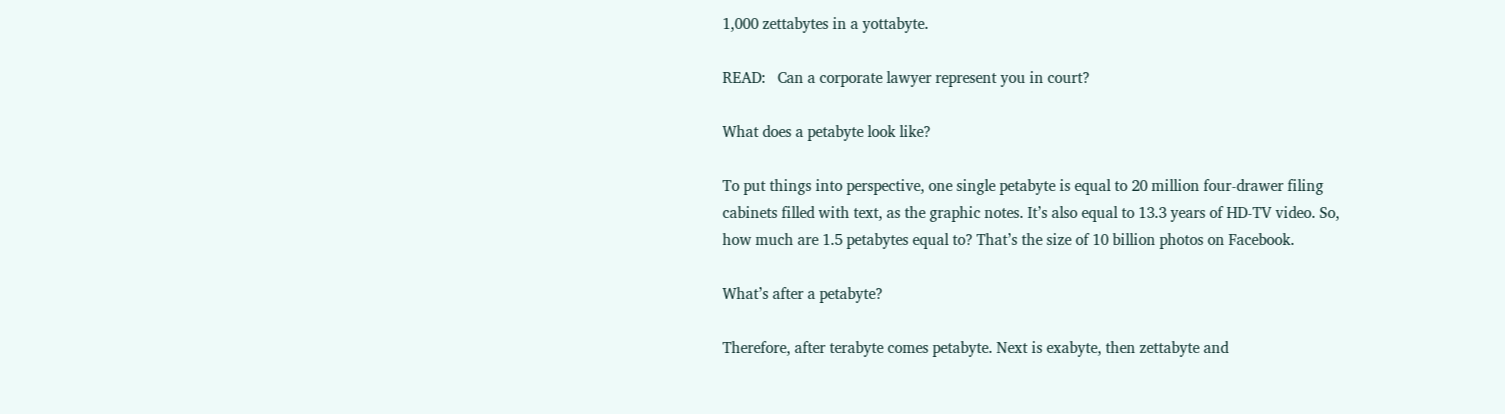1,000 zettabytes in a yottabyte.

READ:   Can a corporate lawyer represent you in court?

What does a petabyte look like?

To put things into perspective, one single petabyte is equal to 20 million four-drawer filing cabinets filled with text, as the graphic notes. It’s also equal to 13.3 years of HD-TV video. So, how much are 1.5 petabytes equal to? That’s the size of 10 billion photos on Facebook.

What’s after a petabyte?

Therefore, after terabyte comes petabyte. Next is exabyte, then zettabyte and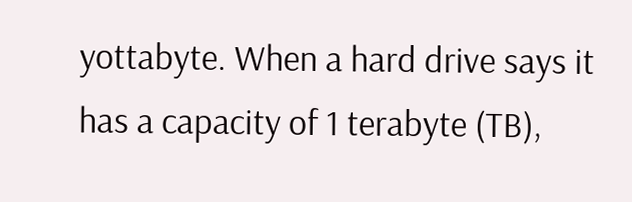yottabyte. When a hard drive says it has a capacity of 1 terabyte (TB),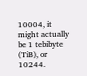10004, it might actually be 1 tebibyte (TiB), or 10244.